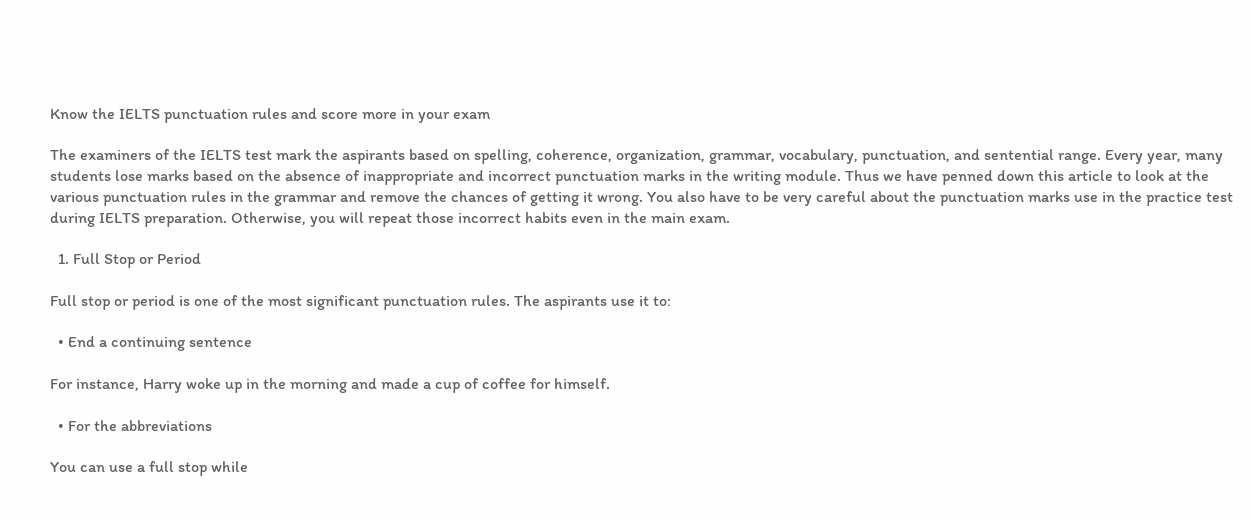Know the IELTS punctuation rules and score more in your exam

The examiners of the IELTS test mark the aspirants based on spelling, coherence, organization, grammar, vocabulary, punctuation, and sentential range. Every year, many students lose marks based on the absence of inappropriate and incorrect punctuation marks in the writing module. Thus we have penned down this article to look at the various punctuation rules in the grammar and remove the chances of getting it wrong. You also have to be very careful about the punctuation marks use in the practice test during IELTS preparation. Otherwise, you will repeat those incorrect habits even in the main exam.

  1. Full Stop or Period

Full stop or period is one of the most significant punctuation rules. The aspirants use it to:

  • End a continuing sentence

For instance, Harry woke up in the morning and made a cup of coffee for himself.

  • For the abbreviations

You can use a full stop while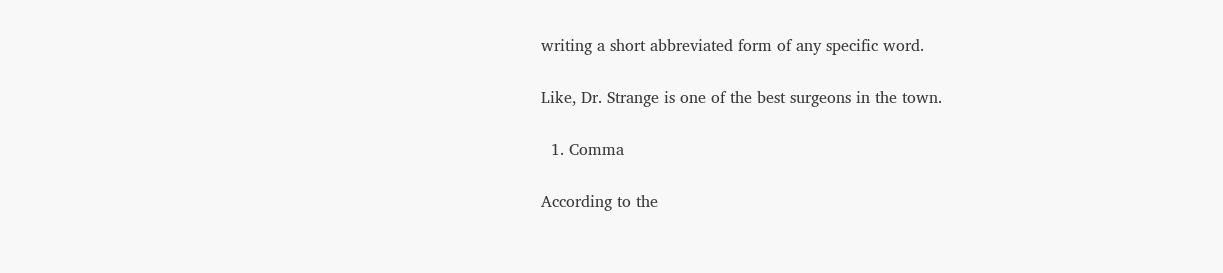writing a short abbreviated form of any specific word.

Like, Dr. Strange is one of the best surgeons in the town.

  1. Comma

According to the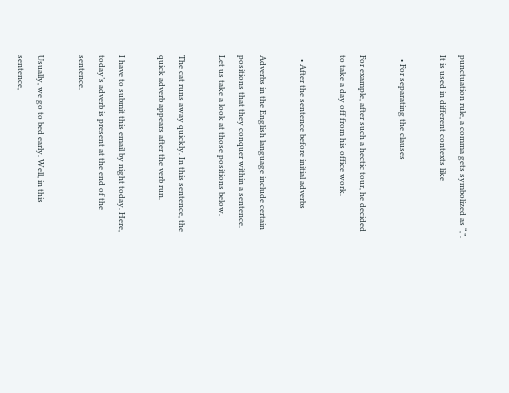punctuation rule, a comma gets symbolized as “,”. It is used in different contexts like

  • For separating the clauses

For example, after such a hectic tour, he decided to take a day off from his office work.

  • After the sentence before initial adverbs

Adverbs in the English language include certain positions that they conquer within a sentence. Let us take a look at those positions below.

The cat runs away quickly. In this sentence, the quick adverb appears after the verb run.

I have to submit this email by night today. Here, today’s adverb is present at the end of the sentence.

Usually, we go to bed early. Well, in this sentence,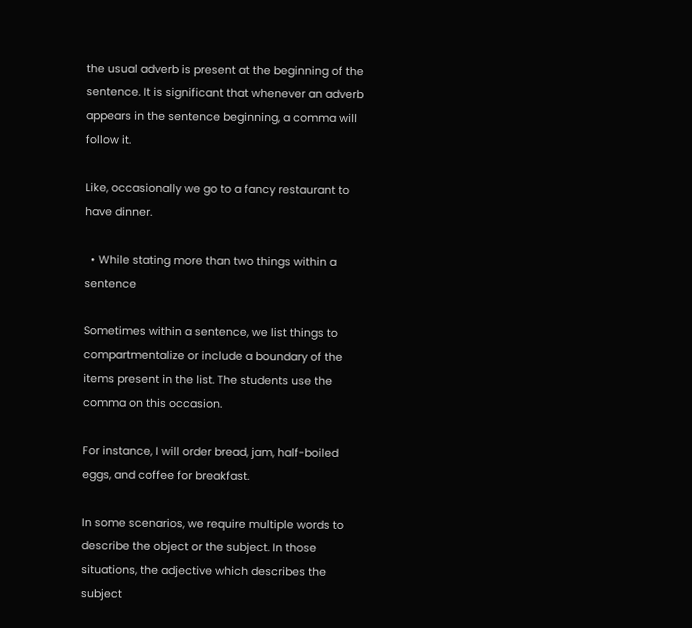the usual adverb is present at the beginning of the sentence. It is significant that whenever an adverb appears in the sentence beginning, a comma will follow it.

Like, occasionally we go to a fancy restaurant to have dinner.

  • While stating more than two things within a sentence

Sometimes within a sentence, we list things to compartmentalize or include a boundary of the items present in the list. The students use the comma on this occasion.

For instance, I will order bread, jam, half-boiled eggs, and coffee for breakfast.

In some scenarios, we require multiple words to describe the object or the subject. In those situations, the adjective which describes the subject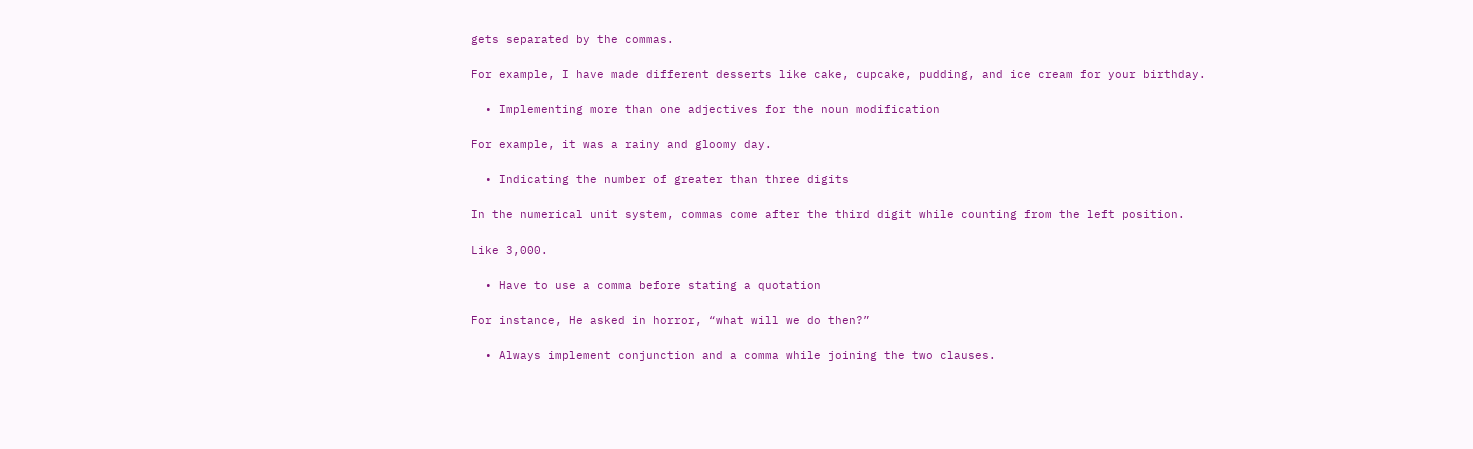gets separated by the commas.

For example, I have made different desserts like cake, cupcake, pudding, and ice cream for your birthday.

  • Implementing more than one adjectives for the noun modification

For example, it was a rainy and gloomy day.

  • Indicating the number of greater than three digits

In the numerical unit system, commas come after the third digit while counting from the left position.

Like 3,000.

  • Have to use a comma before stating a quotation

For instance, He asked in horror, “what will we do then?”

  • Always implement conjunction and a comma while joining the two clauses.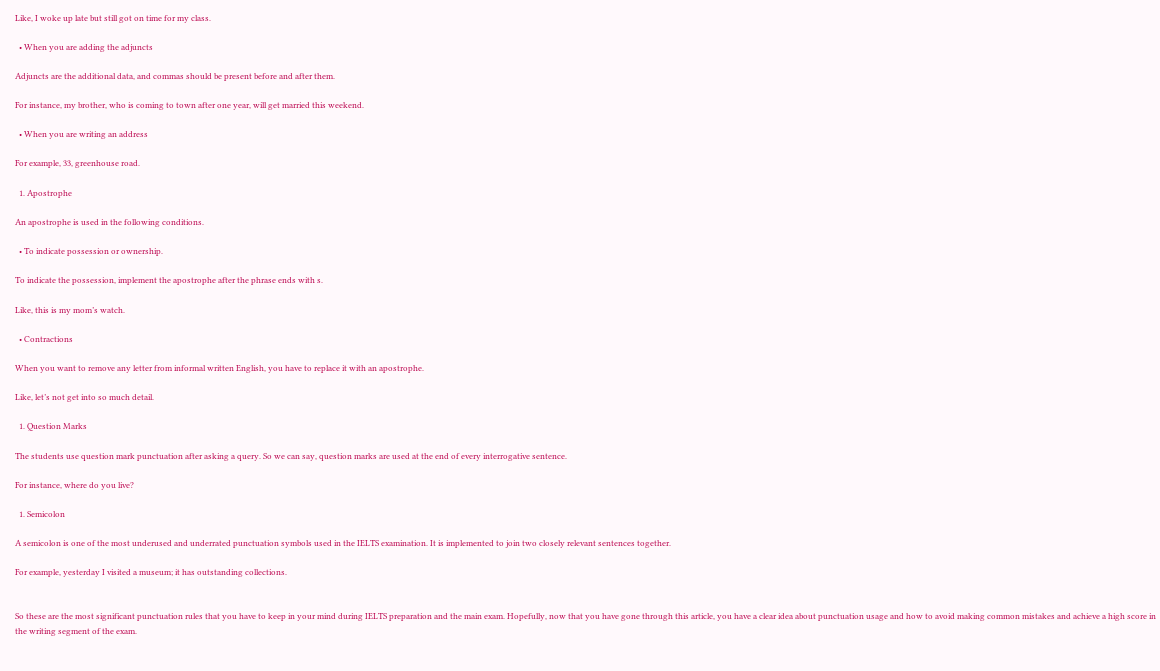Like, I woke up late but still got on time for my class.

  • When you are adding the adjuncts

Adjuncts are the additional data, and commas should be present before and after them.

For instance, my brother, who is coming to town after one year, will get married this weekend.

  • When you are writing an address

For example, 33, greenhouse road.

  1. Apostrophe

An apostrophe is used in the following conditions.

  • To indicate possession or ownership.

To indicate the possession, implement the apostrophe after the phrase ends with s.

Like, this is my mom’s watch.

  • Contractions

When you want to remove any letter from informal written English, you have to replace it with an apostrophe.

Like, let’s not get into so much detail.

  1. Question Marks

The students use question mark punctuation after asking a query. So we can say, question marks are used at the end of every interrogative sentence.

For instance, where do you live?

  1. Semicolon

A semicolon is one of the most underused and underrated punctuation symbols used in the IELTS examination. It is implemented to join two closely relevant sentences together.

For example, yesterday I visited a museum; it has outstanding collections.


So these are the most significant punctuation rules that you have to keep in your mind during IELTS preparation and the main exam. Hopefully, now that you have gone through this article, you have a clear idea about punctuation usage and how to avoid making common mistakes and achieve a high score in the writing segment of the exam.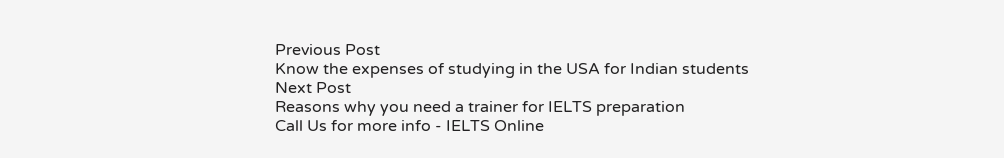Previous Post
Know the expenses of studying in the USA for Indian students
Next Post
Reasons why you need a trainer for IELTS preparation
Call Us for more info - IELTS Online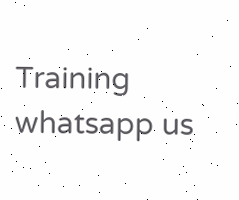Training
whatsapp us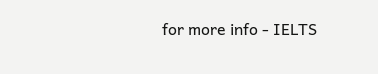for more info - IELTS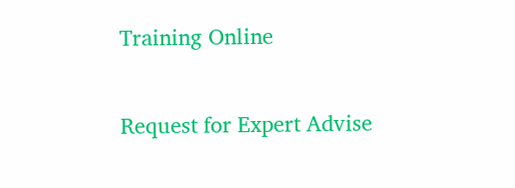Training Online

Request for Expert Advise